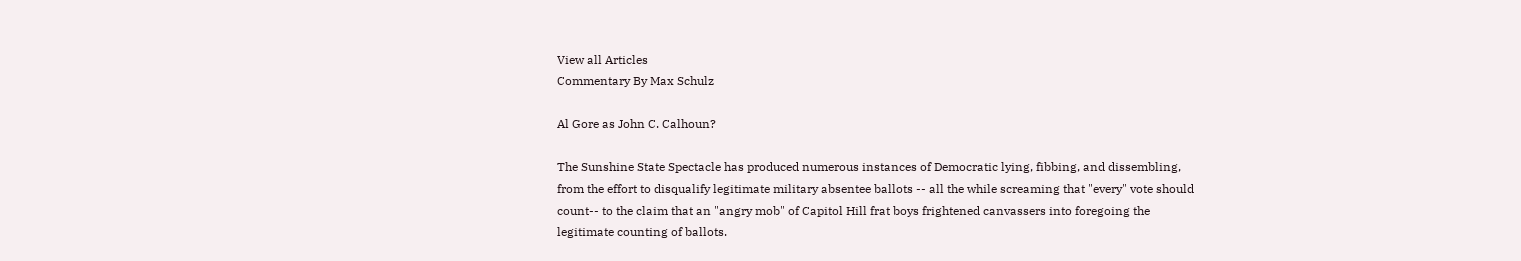View all Articles
Commentary By Max Schulz

Al Gore as John C. Calhoun?

The Sunshine State Spectacle has produced numerous instances of Democratic lying, fibbing, and dissembling, from the effort to disqualify legitimate military absentee ballots -- all the while screaming that "every" vote should count-- to the claim that an "angry mob" of Capitol Hill frat boys frightened canvassers into foregoing the legitimate counting of ballots.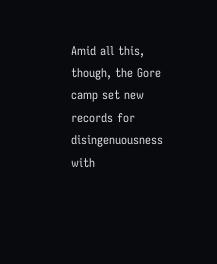Amid all this, though, the Gore camp set new records for disingenuousness with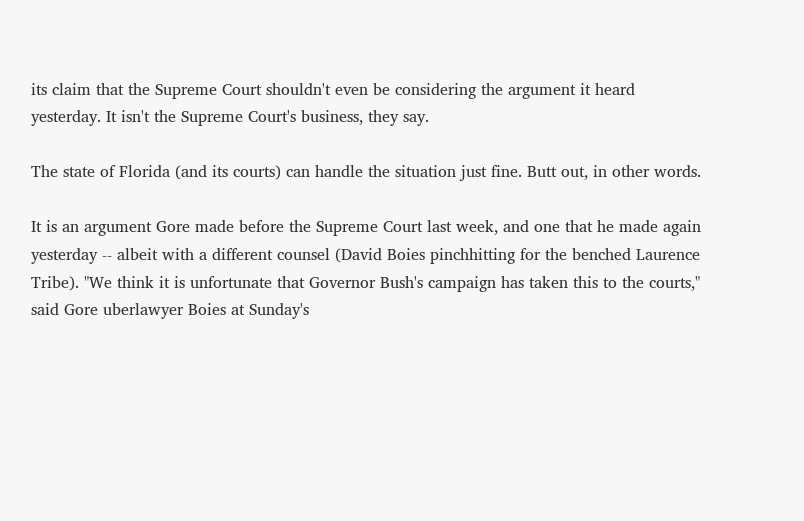its claim that the Supreme Court shouldn't even be considering the argument it heard yesterday. It isn't the Supreme Court's business, they say.

The state of Florida (and its courts) can handle the situation just fine. Butt out, in other words.

It is an argument Gore made before the Supreme Court last week, and one that he made again yesterday -- albeit with a different counsel (David Boies pinchhitting for the benched Laurence Tribe). "We think it is unfortunate that Governor Bush's campaign has taken this to the courts," said Gore uberlawyer Boies at Sunday's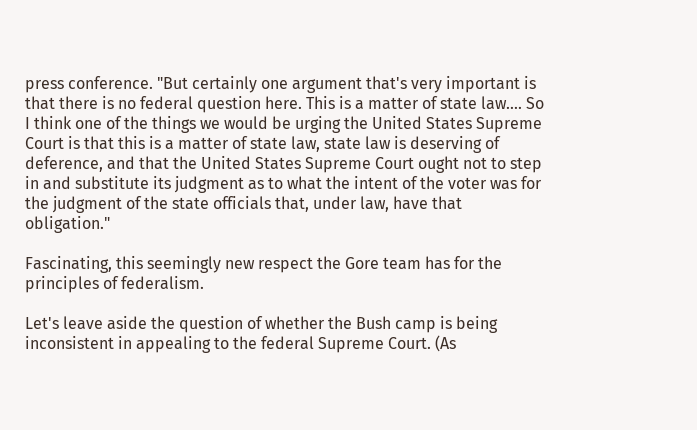press conference. "But certainly one argument that's very important is that there is no federal question here. This is a matter of state law.... So I think one of the things we would be urging the United States Supreme Court is that this is a matter of state law, state law is deserving of deference, and that the United States Supreme Court ought not to step in and substitute its judgment as to what the intent of the voter was for the judgment of the state officials that, under law, have that obligation."

Fascinating, this seemingly new respect the Gore team has for the principles of federalism.

Let's leave aside the question of whether the Bush camp is being inconsistent in appealing to the federal Supreme Court. (As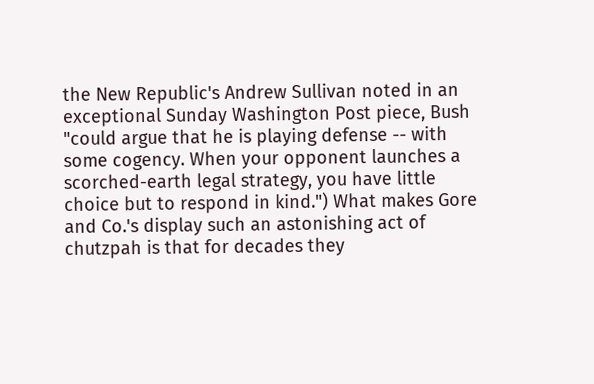the New Republic's Andrew Sullivan noted in an exceptional Sunday Washington Post piece, Bush "could argue that he is playing defense -- with some cogency. When your opponent launches a scorched-earth legal strategy, you have little choice but to respond in kind.") What makes Gore and Co.'s display such an astonishing act of chutzpah is that for decades they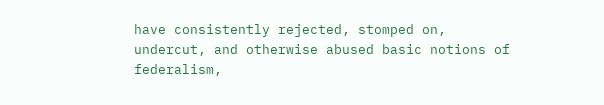have consistently rejected, stomped on, undercut, and otherwise abused basic notions of federalism,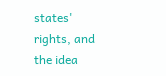states' rights, and the idea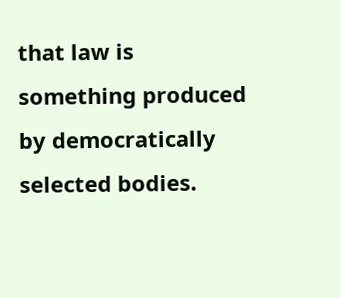that law is something produced by democratically selected bodies.